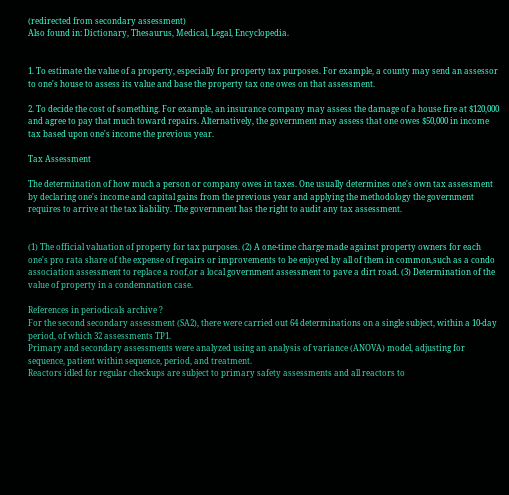(redirected from secondary assessment)
Also found in: Dictionary, Thesaurus, Medical, Legal, Encyclopedia.


1. To estimate the value of a property, especially for property tax purposes. For example, a county may send an assessor to one's house to assess its value and base the property tax one owes on that assessment.

2. To decide the cost of something. For example, an insurance company may assess the damage of a house fire at $120,000 and agree to pay that much toward repairs. Alternatively, the government may assess that one owes $50,000 in income tax based upon one's income the previous year.

Tax Assessment

The determination of how much a person or company owes in taxes. One usually determines one's own tax assessment by declaring one's income and capital gains from the previous year and applying the methodology the government requires to arrive at the tax liability. The government has the right to audit any tax assessment.


(1) The official valuation of property for tax purposes. (2) A one-time charge made against property owners for each one's pro rata share of the expense of repairs or improvements to be enjoyed by all of them in common,such as a condo association assessment to replace a roof,or a local government assessment to pave a dirt road. (3) Determination of the value of property in a condemnation case.

References in periodicals archive ?
For the second secondary assessment (SA2), there were carried out 64 determinations on a single subject, within a 10-day period, of which 32 assessments TP1.
Primary and secondary assessments were analyzed using an analysis of variance (ANOVA) model, adjusting for sequence, patient within sequence, period, and treatment.
Reactors idled for regular checkups are subject to primary safety assessments and all reactors to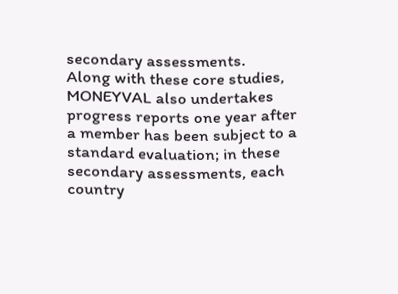secondary assessments.
Along with these core studies, MONEYVAL also undertakes progress reports one year after a member has been subject to a standard evaluation; in these secondary assessments, each country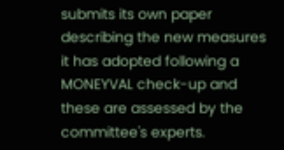submits its own paper describing the new measures it has adopted following a MONEYVAL check-up and these are assessed by the committee's experts.